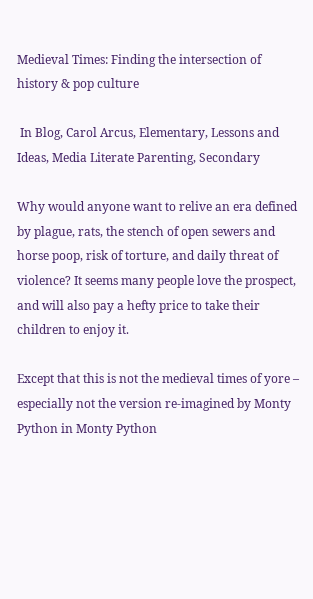Medieval Times: Finding the intersection of history & pop culture

 In Blog, Carol Arcus, Elementary, Lessons and Ideas, Media Literate Parenting, Secondary

Why would anyone want to relive an era defined by plague, rats, the stench of open sewers and horse poop, risk of torture, and daily threat of violence? It seems many people love the prospect, and will also pay a hefty price to take their children to enjoy it.

Except that this is not the medieval times of yore – especially not the version re-imagined by Monty Python in Monty Python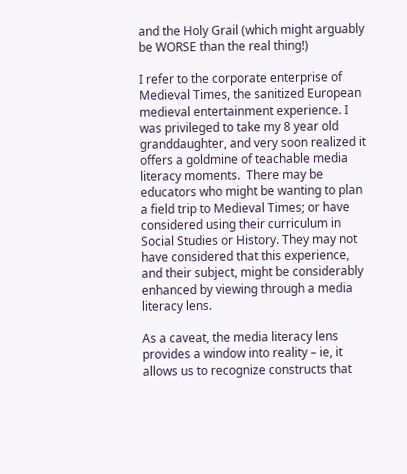and the Holy Grail (which might arguably be WORSE than the real thing!)

I refer to the corporate enterprise of Medieval Times, the sanitized European medieval entertainment experience. I was privileged to take my 8 year old granddaughter, and very soon realized it offers a goldmine of teachable media literacy moments.  There may be educators who might be wanting to plan a field trip to Medieval Times; or have considered using their curriculum in Social Studies or History. They may not have considered that this experience, and their subject, might be considerably enhanced by viewing through a media literacy lens.

As a caveat, the media literacy lens provides a window into reality – ie, it allows us to recognize constructs that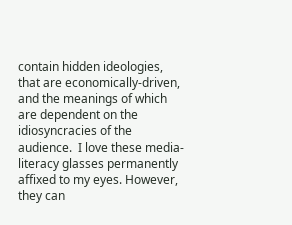contain hidden ideologies, that are economically-driven, and the meanings of which are dependent on the idiosyncracies of the audience.  I love these media-literacy glasses permanently affixed to my eyes. However, they can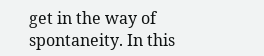get in the way of spontaneity. In this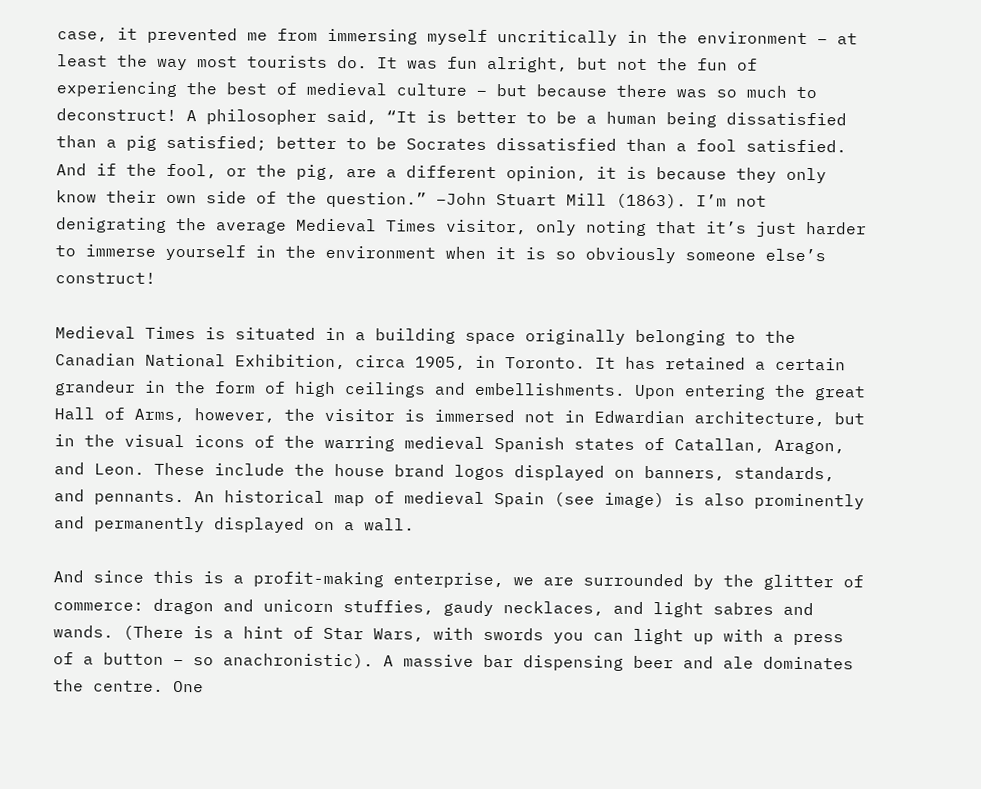case, it prevented me from immersing myself uncritically in the environment – at least the way most tourists do. It was fun alright, but not the fun of experiencing the best of medieval culture – but because there was so much to deconstruct! A philosopher said, “It is better to be a human being dissatisfied than a pig satisfied; better to be Socrates dissatisfied than a fool satisfied. And if the fool, or the pig, are a different opinion, it is because they only know their own side of the question.” –John Stuart Mill (1863). I’m not denigrating the average Medieval Times visitor, only noting that it’s just harder to immerse yourself in the environment when it is so obviously someone else’s construct!

Medieval Times is situated in a building space originally belonging to the Canadian National Exhibition, circa 1905, in Toronto. It has retained a certain grandeur in the form of high ceilings and embellishments. Upon entering the great Hall of Arms, however, the visitor is immersed not in Edwardian architecture, but in the visual icons of the warring medieval Spanish states of Catallan, Aragon, and Leon. These include the house brand logos displayed on banners, standards, and pennants. An historical map of medieval Spain (see image) is also prominently and permanently displayed on a wall.

And since this is a profit-making enterprise, we are surrounded by the glitter of commerce: dragon and unicorn stuffies, gaudy necklaces, and light sabres and wands. (There is a hint of Star Wars, with swords you can light up with a press of a button – so anachronistic). A massive bar dispensing beer and ale dominates the centre. One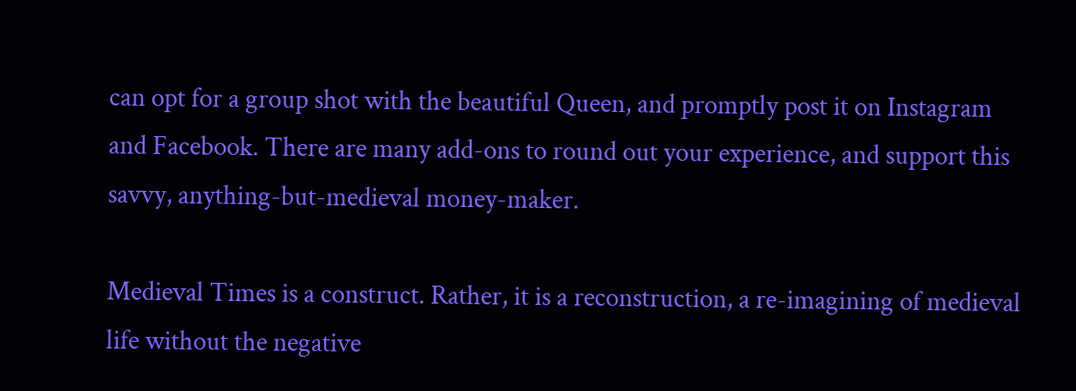can opt for a group shot with the beautiful Queen, and promptly post it on Instagram and Facebook. There are many add-ons to round out your experience, and support this savvy, anything-but-medieval money-maker.

Medieval Times is a construct. Rather, it is a reconstruction, a re-imagining of medieval life without the negative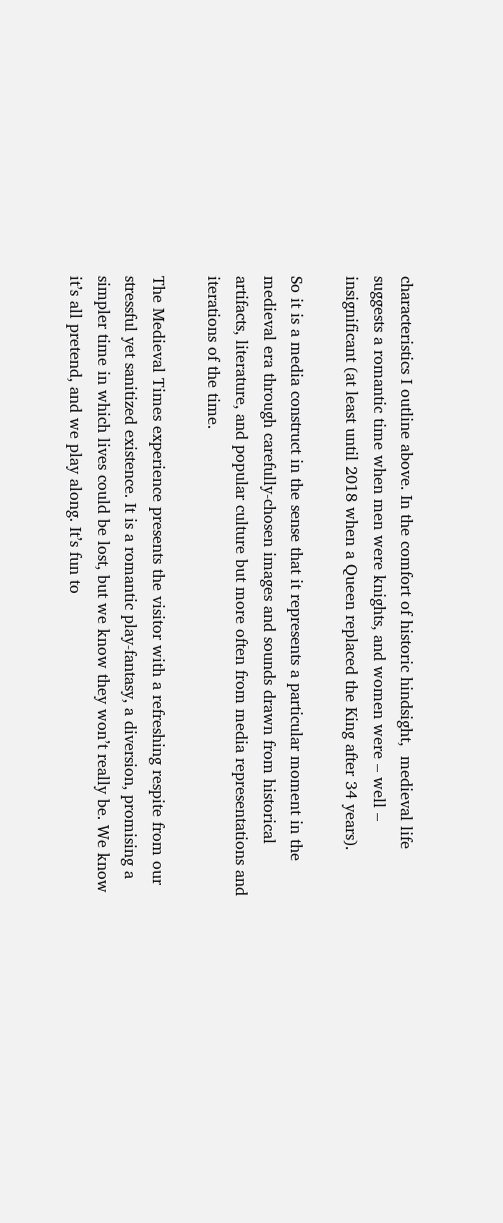characteristics I outline above. In the comfort of historic hindsight,  medieval life suggests a romantic time when men were knights, and women were – well – insignificant (at least until 2018 when a Queen replaced the King after 34 years).

So it is a media construct in the sense that it represents a particular moment in the medieval era through carefully-chosen images and sounds drawn from historical artifacts, literature, and popular culture but more often from media representations and iterations of the time.

The Medieval Times experience presents the visitor with a refreshing respite from our stressful yet sanitized existence. It is a romantic play-fantasy, a diversion, promising a simpler time in which lives could be lost, but we know they won’t really be. We know it’s all pretend, and we play along. It’s fun to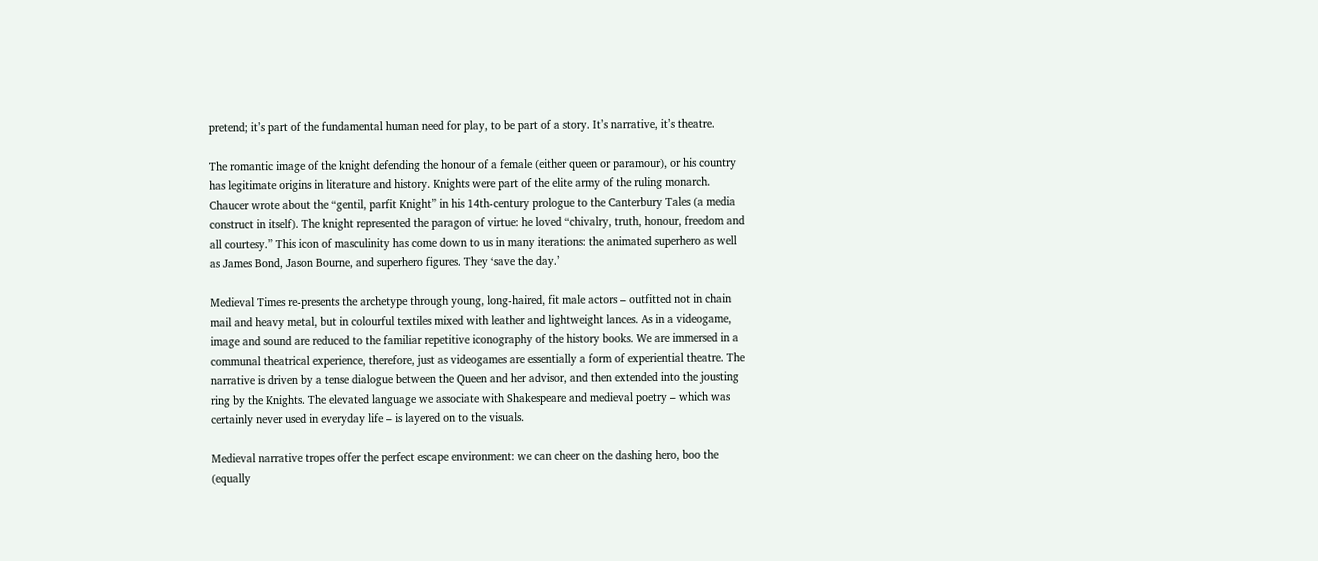pretend; it’s part of the fundamental human need for play, to be part of a story. It’s narrative, it’s theatre.

The romantic image of the knight defending the honour of a female (either queen or paramour), or his country has legitimate origins in literature and history. Knights were part of the elite army of the ruling monarch. Chaucer wrote about the “gentil, parfit Knight” in his 14th-century prologue to the Canterbury Tales (a media construct in itself). The knight represented the paragon of virtue: he loved “chivalry, truth, honour, freedom and all courtesy.” This icon of masculinity has come down to us in many iterations: the animated superhero as well as James Bond, Jason Bourne, and superhero figures. They ‘save the day.’

Medieval Times re-presents the archetype through young, long-haired, fit male actors – outfitted not in chain mail and heavy metal, but in colourful textiles mixed with leather and lightweight lances. As in a videogame, image and sound are reduced to the familiar repetitive iconography of the history books. We are immersed in a communal theatrical experience, therefore, just as videogames are essentially a form of experiential theatre. The narrative is driven by a tense dialogue between the Queen and her advisor, and then extended into the jousting ring by the Knights. The elevated language we associate with Shakespeare and medieval poetry – which was certainly never used in everyday life – is layered on to the visuals.

Medieval narrative tropes offer the perfect escape environment: we can cheer on the dashing hero, boo the (equally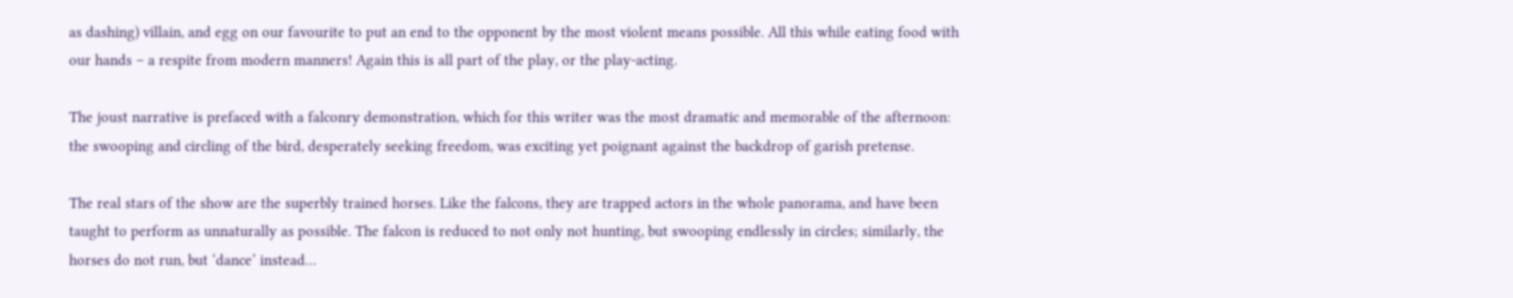as dashing) villain, and egg on our favourite to put an end to the opponent by the most violent means possible. All this while eating food with our hands – a respite from modern manners! Again this is all part of the play, or the play-acting.

The joust narrative is prefaced with a falconry demonstration, which for this writer was the most dramatic and memorable of the afternoon: the swooping and circling of the bird, desperately seeking freedom, was exciting yet poignant against the backdrop of garish pretense.

The real stars of the show are the superbly trained horses. Like the falcons, they are trapped actors in the whole panorama, and have been taught to perform as unnaturally as possible. The falcon is reduced to not only not hunting, but swooping endlessly in circles; similarly, the horses do not run, but ‘dance’ instead…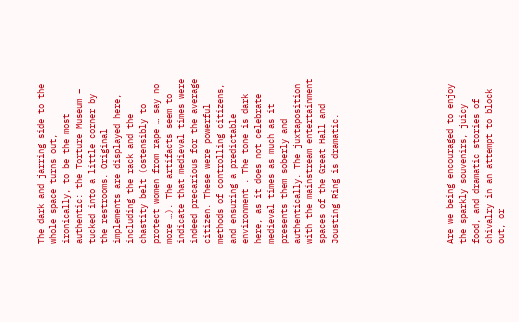The dark and jarring side to the whole space turns out, ironically, to be the most authentic: the Torture Museum – tucked into a little corner by the restrooms. Original implements are displayed here, including the rack and the chastity belt (ostensibly to protect women from rape … say no more …). The artifacts seem to indicate that medieval times were indeed precarious for the average citizen. These were powerful methods of controlling citizens, and ensuring a predictable environment . The tone is dark here, as it does not celebrate medieval times as much as it presents them soberly and authentically. The juxtaposition with the mainstream entertainment spaces of the Great Hall and Jousting Ring is dramatic.








Are we being encouraged to enjoy the sparkly souvenirs, juicy food, and dramatic stories of chivalry in an attempt to block out, or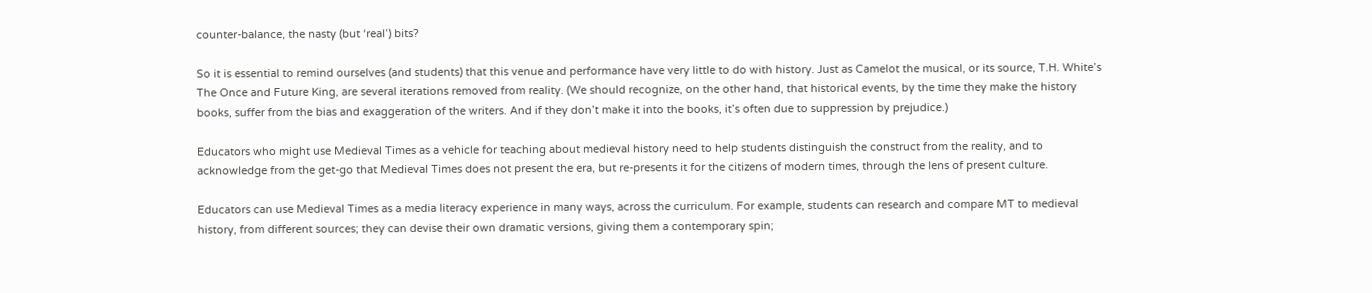counter-balance, the nasty (but ‘real’) bits?

So it is essential to remind ourselves (and students) that this venue and performance have very little to do with history. Just as Camelot the musical, or its source, T.H. White’s The Once and Future King, are several iterations removed from reality. (We should recognize, on the other hand, that historical events, by the time they make the history books, suffer from the bias and exaggeration of the writers. And if they don’t make it into the books, it’s often due to suppression by prejudice.)

Educators who might use Medieval Times as a vehicle for teaching about medieval history need to help students distinguish the construct from the reality, and to acknowledge from the get-go that Medieval Times does not present the era, but re-presents it for the citizens of modern times, through the lens of present culture.

Educators can use Medieval Times as a media literacy experience in many ways, across the curriculum. For example, students can research and compare MT to medieval history, from different sources; they can devise their own dramatic versions, giving them a contemporary spin;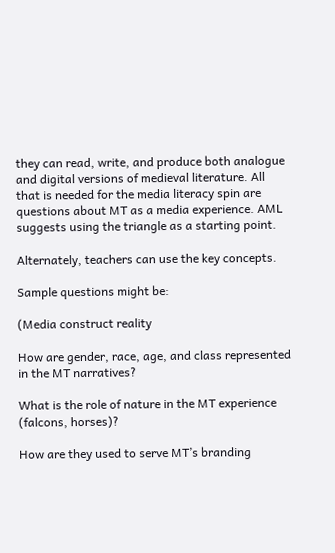they can read, write, and produce both analogue and digital versions of medieval literature. All that is needed for the media literacy spin are questions about MT as a media experience. AML suggests using the triangle as a starting point.

Alternately, teachers can use the key concepts.

Sample questions might be:

(Media construct reality

How are gender, race, age, and class represented in the MT narratives?

What is the role of nature in the MT experience (falcons, horses)?

How are they used to serve MT’s branding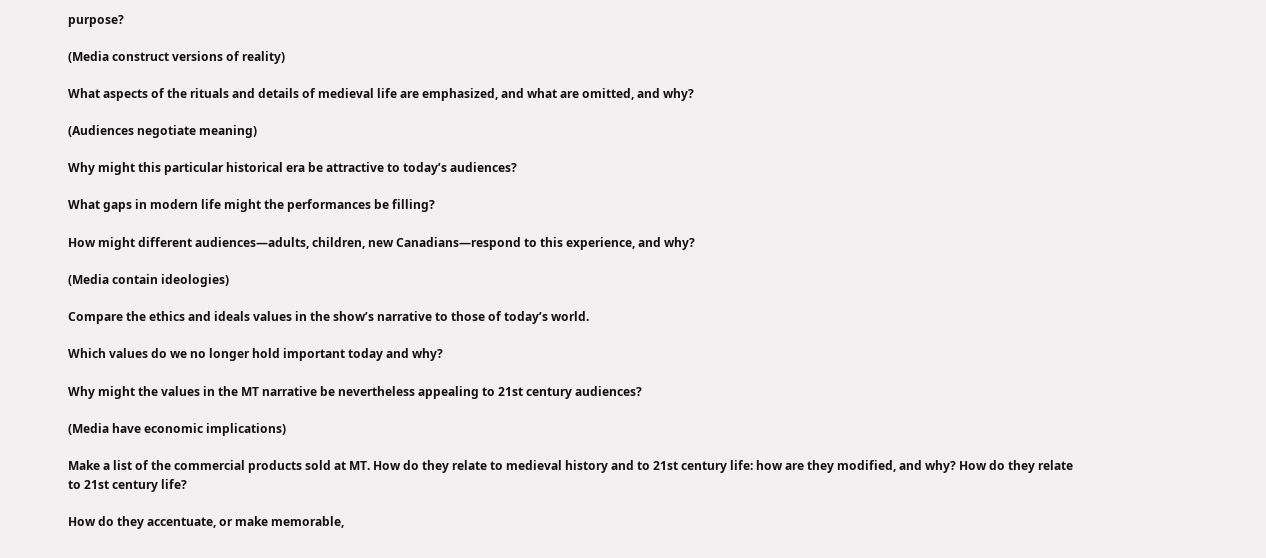purpose?

(Media construct versions of reality)

What aspects of the rituals and details of medieval life are emphasized, and what are omitted, and why?

(Audiences negotiate meaning)

Why might this particular historical era be attractive to today’s audiences?

What gaps in modern life might the performances be filling?

How might different audiences—adults, children, new Canadians—respond to this experience, and why?

(Media contain ideologies)

Compare the ethics and ideals values in the show’s narrative to those of today’s world.

Which values do we no longer hold important today and why?

Why might the values in the MT narrative be nevertheless appealing to 21st century audiences?

(Media have economic implications)

Make a list of the commercial products sold at MT. How do they relate to medieval history and to 21st century life: how are they modified, and why? How do they relate to 21st century life?

How do they accentuate, or make memorable,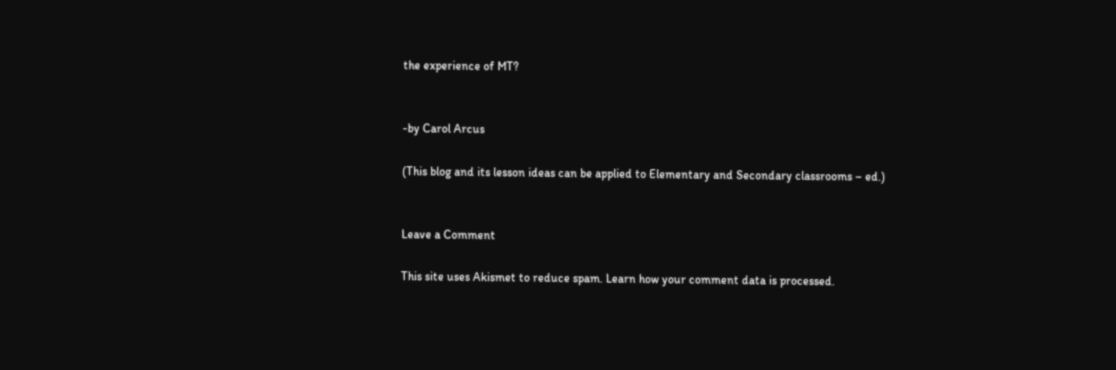the experience of MT?


-by Carol Arcus

(This blog and its lesson ideas can be applied to Elementary and Secondary classrooms – ed.)


Leave a Comment

This site uses Akismet to reduce spam. Learn how your comment data is processed.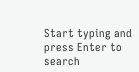Start typing and press Enter to search